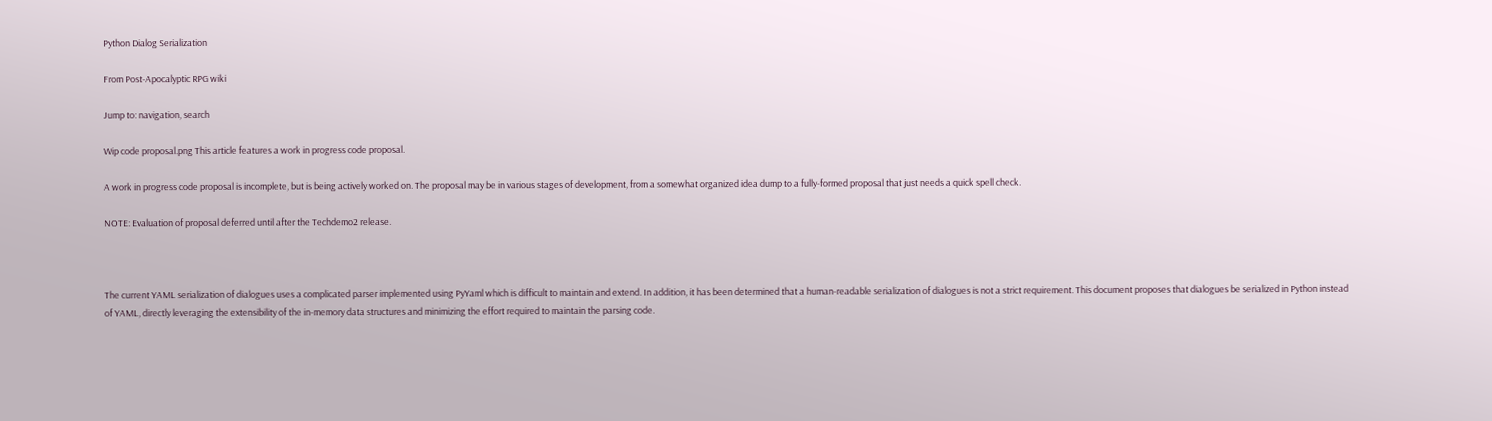Python Dialog Serialization

From Post-Apocalyptic RPG wiki

Jump to: navigation, search

Wip code proposal.png This article features a work in progress code proposal.

A work in progress code proposal is incomplete, but is being actively worked on. The proposal may be in various stages of development, from a somewhat organized idea dump to a fully-formed proposal that just needs a quick spell check.

NOTE: Evaluation of proposal deferred until after the Techdemo2 release.



The current YAML serialization of dialogues uses a complicated parser implemented using PyYaml which is difficult to maintain and extend. In addition, it has been determined that a human-readable serialization of dialogues is not a strict requirement. This document proposes that dialogues be serialized in Python instead of YAML, directly leveraging the extensibility of the in-memory data structures and minimizing the effort required to maintain the parsing code.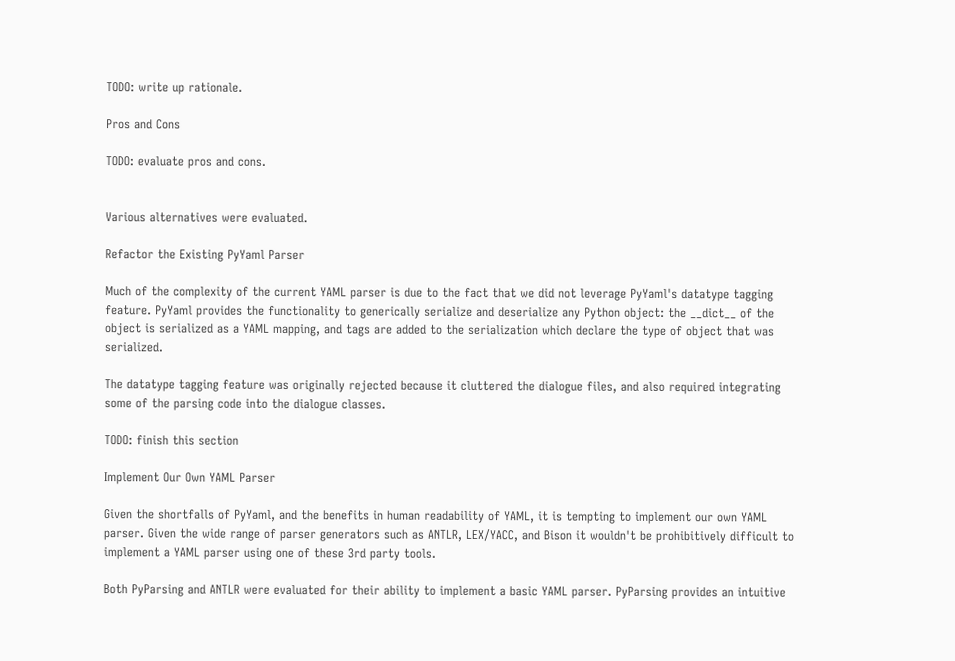TODO: write up rationale.

Pros and Cons

TODO: evaluate pros and cons.


Various alternatives were evaluated.

Refactor the Existing PyYaml Parser

Much of the complexity of the current YAML parser is due to the fact that we did not leverage PyYaml's datatype tagging feature. PyYaml provides the functionality to generically serialize and deserialize any Python object: the __dict__ of the object is serialized as a YAML mapping, and tags are added to the serialization which declare the type of object that was serialized.

The datatype tagging feature was originally rejected because it cluttered the dialogue files, and also required integrating some of the parsing code into the dialogue classes.

TODO: finish this section

Implement Our Own YAML Parser

Given the shortfalls of PyYaml, and the benefits in human readability of YAML, it is tempting to implement our own YAML parser. Given the wide range of parser generators such as ANTLR, LEX/YACC, and Bison it wouldn't be prohibitively difficult to implement a YAML parser using one of these 3rd party tools.

Both PyParsing and ANTLR were evaluated for their ability to implement a basic YAML parser. PyParsing provides an intuitive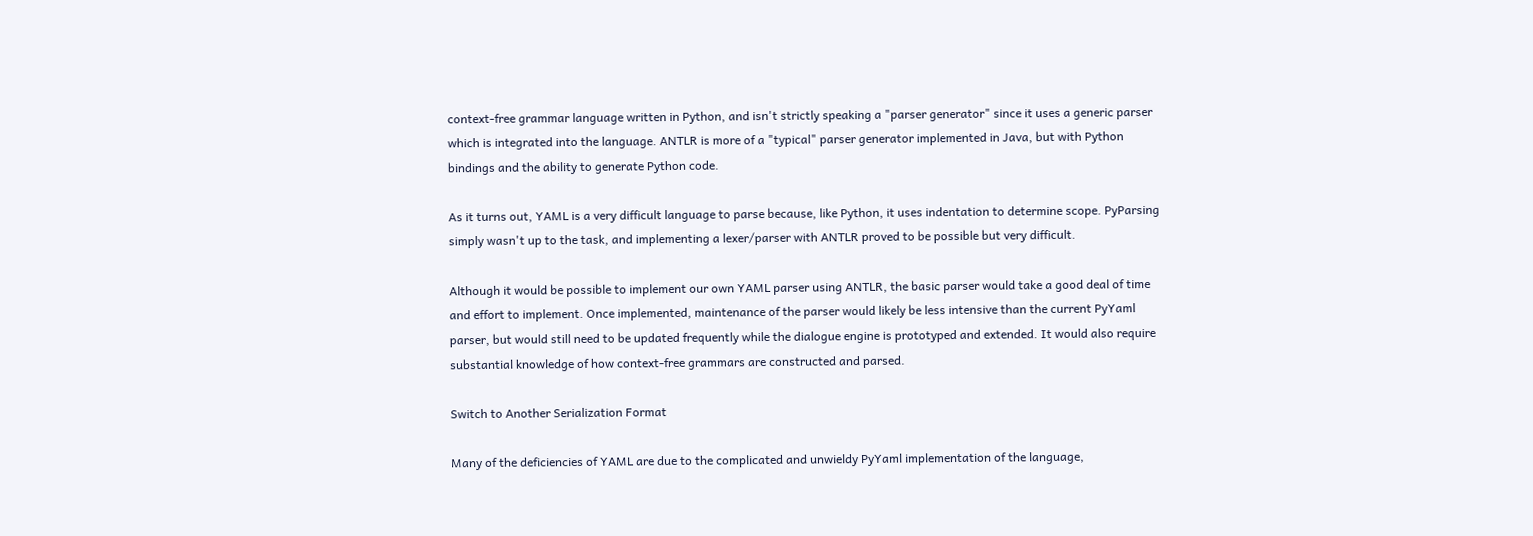context-free grammar language written in Python, and isn't strictly speaking a "parser generator" since it uses a generic parser which is integrated into the language. ANTLR is more of a "typical" parser generator implemented in Java, but with Python bindings and the ability to generate Python code.

As it turns out, YAML is a very difficult language to parse because, like Python, it uses indentation to determine scope. PyParsing simply wasn't up to the task, and implementing a lexer/parser with ANTLR proved to be possible but very difficult.

Although it would be possible to implement our own YAML parser using ANTLR, the basic parser would take a good deal of time and effort to implement. Once implemented, maintenance of the parser would likely be less intensive than the current PyYaml parser, but would still need to be updated frequently while the dialogue engine is prototyped and extended. It would also require substantial knowledge of how context-free grammars are constructed and parsed.

Switch to Another Serialization Format

Many of the deficiencies of YAML are due to the complicated and unwieldy PyYaml implementation of the language,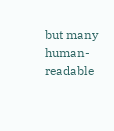but many human-readable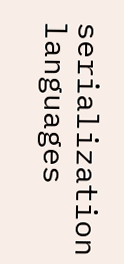serialization languages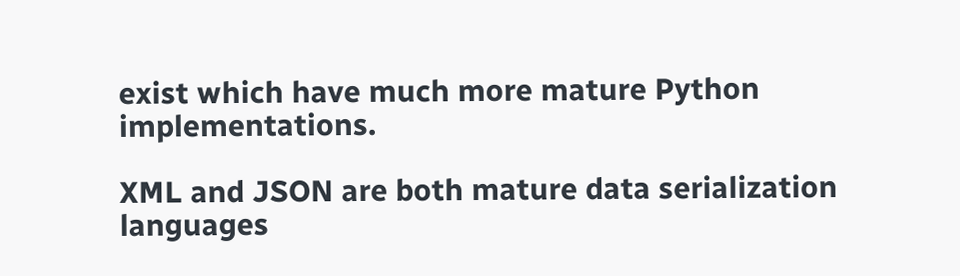exist which have much more mature Python implementations.

XML and JSON are both mature data serialization languages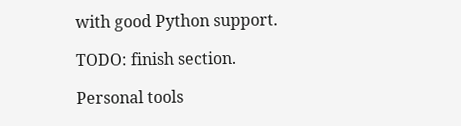with good Python support.

TODO: finish section.

Personal tools